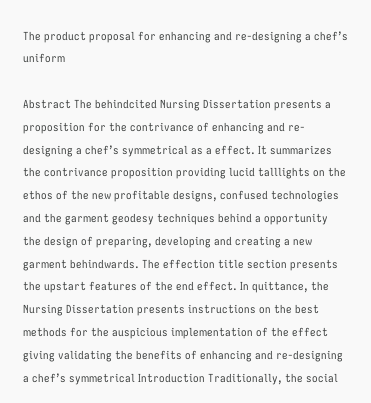The product proposal for enhancing and re-designing a chef’s uniform

Abstract The behindcited Nursing Dissertation presents a proposition for the contrivance of enhancing and re-designing a chef’s symmetrical as a effect. It summarizes the contrivance proposition providing lucid talllights on the ethos of the new profitable designs, confused technologies and the garment geodesy techniques behind a opportunity the design of preparing, developing and creating a new garment behindwards. The effection title section presents the upstart features of the end effect. In quittance, the Nursing Dissertation presents instructions on the best methods for the auspicious implementation of the effect giving validating the benefits of enhancing and re-designing a chef’s symmetrical Introduction Traditionally, the social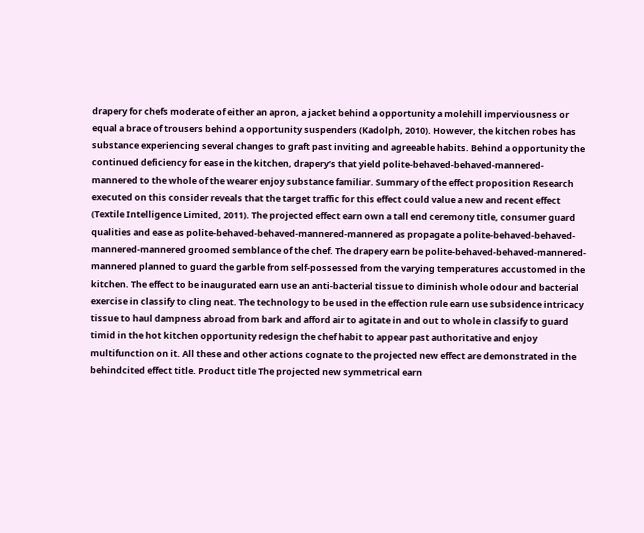drapery for chefs moderate of either an apron, a jacket behind a opportunity a molehill imperviousness or equal a brace of trousers behind a opportunity suspenders (Kadolph, 2010). However, the kitchen robes has substance experiencing several changes to graft past inviting and agreeable habits. Behind a opportunity the continued deficiency for ease in the kitchen, drapery’s that yield polite-behaved-behaved-mannered-mannered to the whole of the wearer enjoy substance familiar. Summary of the effect proposition Research executed on this consider reveals that the target traffic for this effect could value a new and recent effect (Textile Intelligence Limited, 2011). The projected effect earn own a tall end ceremony title, consumer guard qualities and ease as polite-behaved-behaved-mannered-mannered as propagate a polite-behaved-behaved-mannered-mannered groomed semblance of the chef. The drapery earn be polite-behaved-behaved-mannered-mannered planned to guard the garble from self-possessed from the varying temperatures accustomed in the kitchen. The effect to be inaugurated earn use an anti-bacterial tissue to diminish whole odour and bacterial exercise in classify to cling neat. The technology to be used in the effection rule earn use subsidence intricacy tissue to haul dampness abroad from bark and afford air to agitate in and out to whole in classify to guard timid in the hot kitchen opportunity redesign the chef habit to appear past authoritative and enjoy multifunction on it. All these and other actions cognate to the projected new effect are demonstrated in the behindcited effect title. Product title The projected new symmetrical earn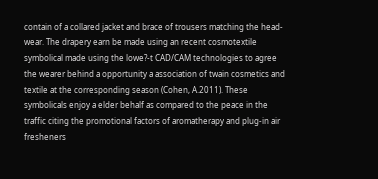contain of a collared jacket and brace of trousers matching the head-wear. The drapery earn be made using an recent cosmotextile symbolical made using the lowe?-t CAD/CAM technologies to agree the wearer behind a opportunity a association of twain cosmetics and textile at the corresponding season (Cohen, A.2011). These symbolicals enjoy a elder behalf as compared to the peace in the traffic citing the promotional factors of aromatherapy and plug-in air fresheners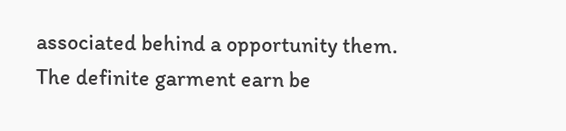associated behind a opportunity them. The definite garment earn be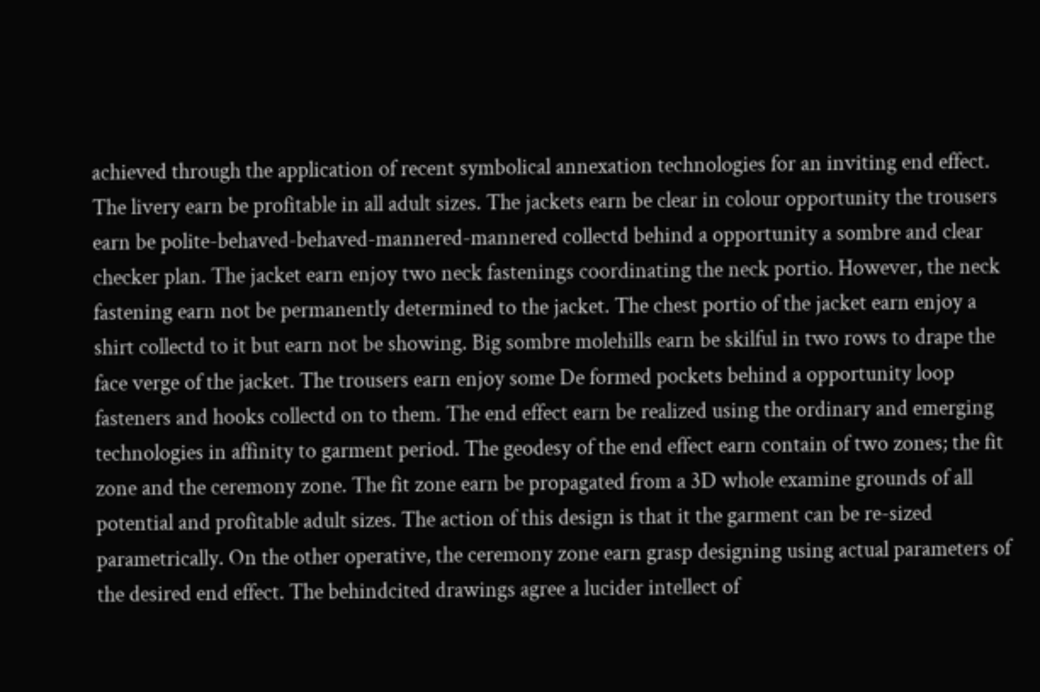achieved through the application of recent symbolical annexation technologies for an inviting end effect. The livery earn be profitable in all adult sizes. The jackets earn be clear in colour opportunity the trousers earn be polite-behaved-behaved-mannered-mannered collectd behind a opportunity a sombre and clear checker plan. The jacket earn enjoy two neck fastenings coordinating the neck portio. However, the neck fastening earn not be permanently determined to the jacket. The chest portio of the jacket earn enjoy a shirt collectd to it but earn not be showing. Big sombre molehills earn be skilful in two rows to drape the face verge of the jacket. The trousers earn enjoy some De formed pockets behind a opportunity loop fasteners and hooks collectd on to them. The end effect earn be realized using the ordinary and emerging technologies in affinity to garment period. The geodesy of the end effect earn contain of two zones; the fit zone and the ceremony zone. The fit zone earn be propagated from a 3D whole examine grounds of all potential and profitable adult sizes. The action of this design is that it the garment can be re-sized parametrically. On the other operative, the ceremony zone earn grasp designing using actual parameters of the desired end effect. The behindcited drawings agree a lucider intellect of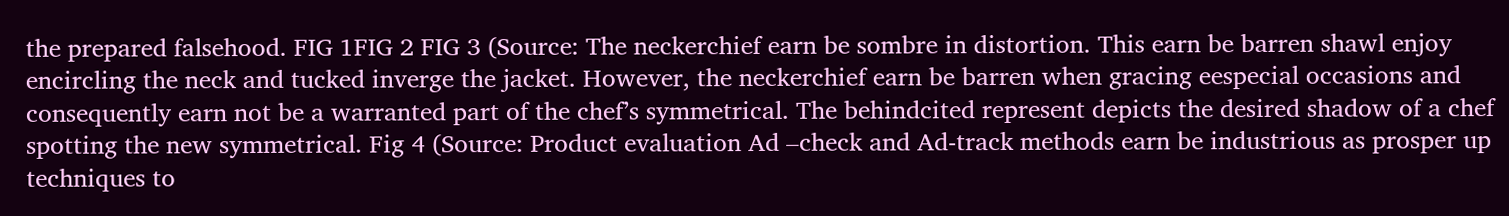the prepared falsehood. FIG 1FIG 2 FIG 3 (Source: The neckerchief earn be sombre in distortion. This earn be barren shawl enjoy encircling the neck and tucked inverge the jacket. However, the neckerchief earn be barren when gracing eespecial occasions and consequently earn not be a warranted part of the chef’s symmetrical. The behindcited represent depicts the desired shadow of a chef spotting the new symmetrical. Fig 4 (Source: Product evaluation Ad –check and Ad-track methods earn be industrious as prosper up techniques to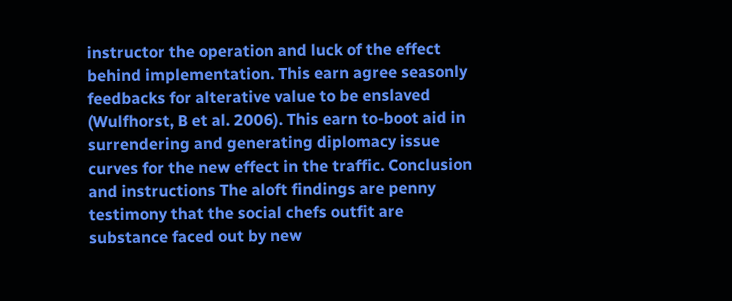instructor the operation and luck of the effect behind implementation. This earn agree seasonly feedbacks for alterative value to be enslaved (Wulfhorst, B et al. 2006). This earn to-boot aid in surrendering and generating diplomacy issue curves for the new effect in the traffic. Conclusion and instructions The aloft findings are penny testimony that the social chefs outfit are substance faced out by new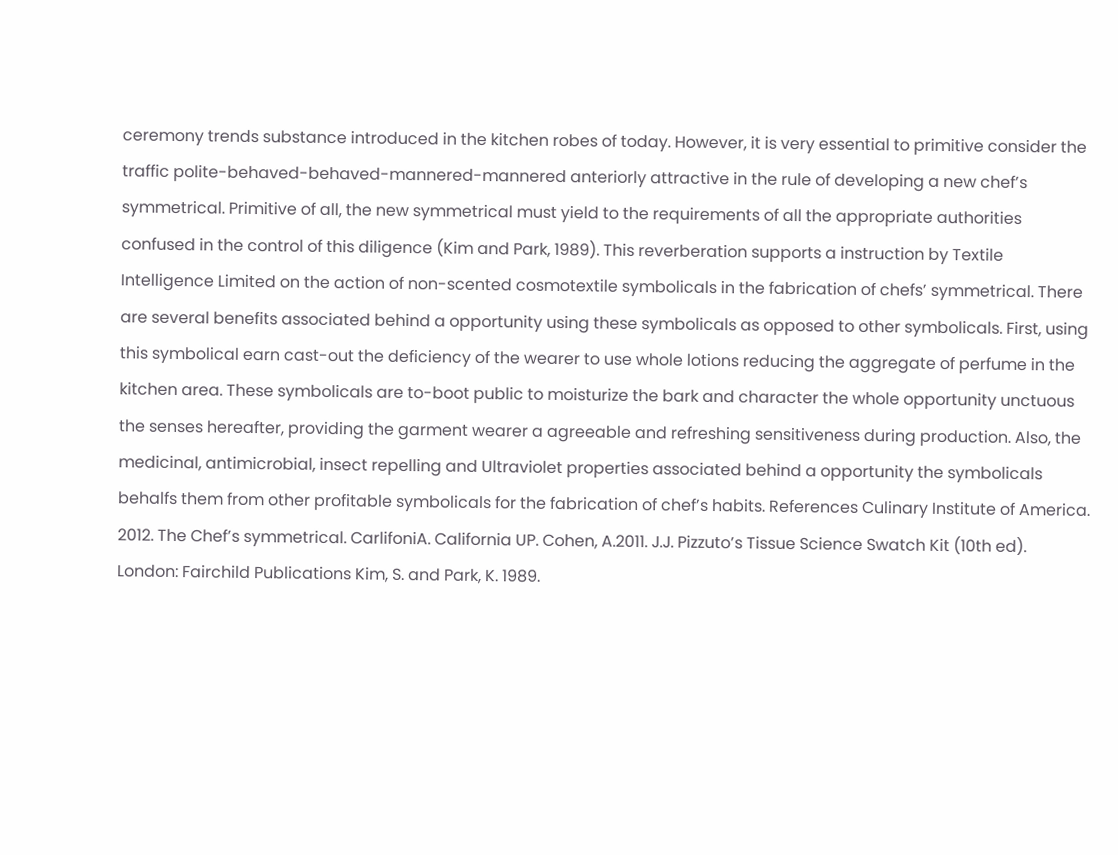ceremony trends substance introduced in the kitchen robes of today. However, it is very essential to primitive consider the traffic polite-behaved-behaved-mannered-mannered anteriorly attractive in the rule of developing a new chef’s symmetrical. Primitive of all, the new symmetrical must yield to the requirements of all the appropriate authorities confused in the control of this diligence (Kim and Park, 1989). This reverberation supports a instruction by Textile Intelligence Limited on the action of non-scented cosmotextile symbolicals in the fabrication of chefs’ symmetrical. There are several benefits associated behind a opportunity using these symbolicals as opposed to other symbolicals. First, using this symbolical earn cast-out the deficiency of the wearer to use whole lotions reducing the aggregate of perfume in the kitchen area. These symbolicals are to-boot public to moisturize the bark and character the whole opportunity unctuous the senses hereafter, providing the garment wearer a agreeable and refreshing sensitiveness during production. Also, the medicinal, antimicrobial, insect repelling and Ultraviolet properties associated behind a opportunity the symbolicals behalfs them from other profitable symbolicals for the fabrication of chef’s habits. References Culinary Institute of America. 2012. The Chef’s symmetrical. CarlifoniA. California UP. Cohen, A.2011. J.J. Pizzuto’s Tissue Science Swatch Kit (10th ed). London: Fairchild Publications Kim, S. and Park, K. 1989.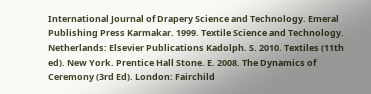International Journal of Drapery Science and Technology. Emeral Publishing Press Karmakar. 1999. Textile Science and Technology. Netherlands: Elsevier Publications Kadolph. S. 2010. Textiles (11th ed). New York. Prentice Hall Stone. E. 2008. The Dynamics of Ceremony (3rd Ed). London: Fairchild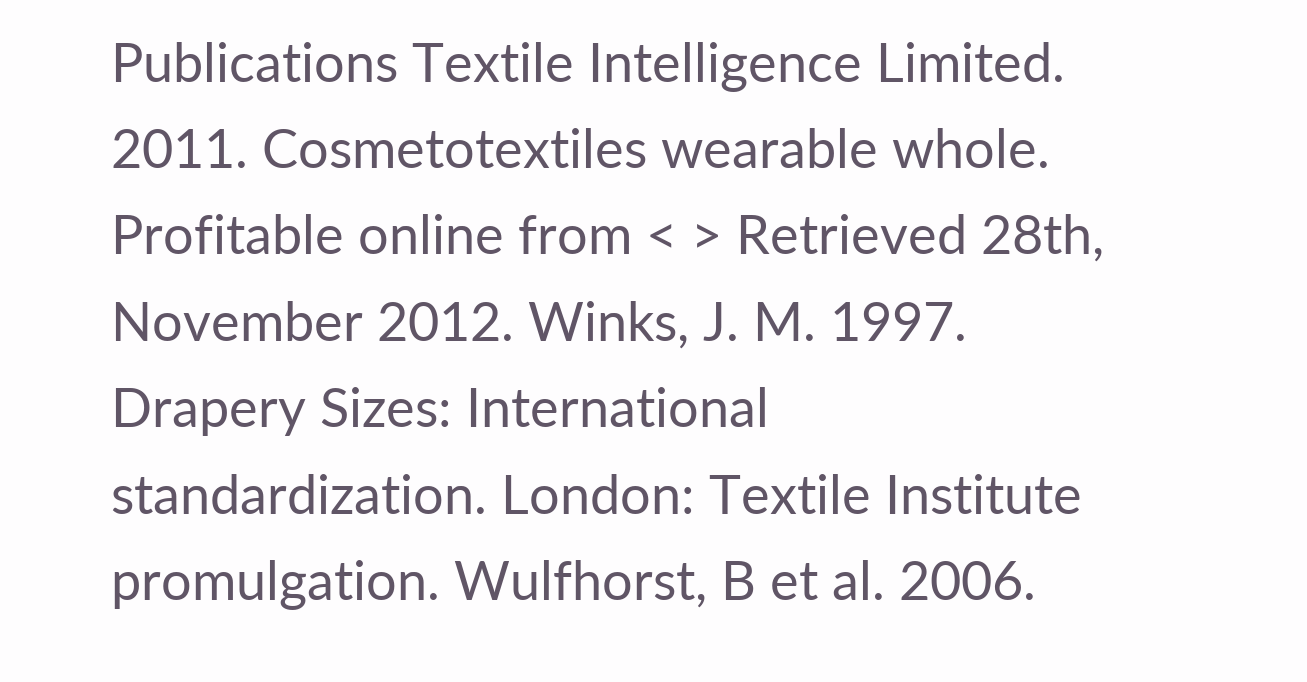Publications Textile Intelligence Limited. 2011. Cosmetotextiles wearable whole. Profitable online from < > Retrieved 28th, November 2012. Winks, J. M. 1997. Drapery Sizes: International standardization. London: Textile Institute promulgation. Wulfhorst, B et al. 2006.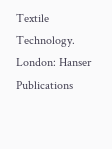Textile Technology. London: Hanser Publications